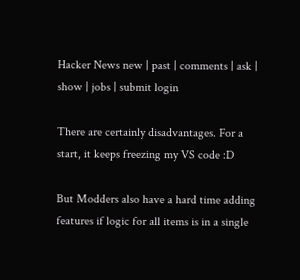Hacker News new | past | comments | ask | show | jobs | submit login

There are certainly disadvantages. For a start, it keeps freezing my VS code :D

But Modders also have a hard time adding features if logic for all items is in a single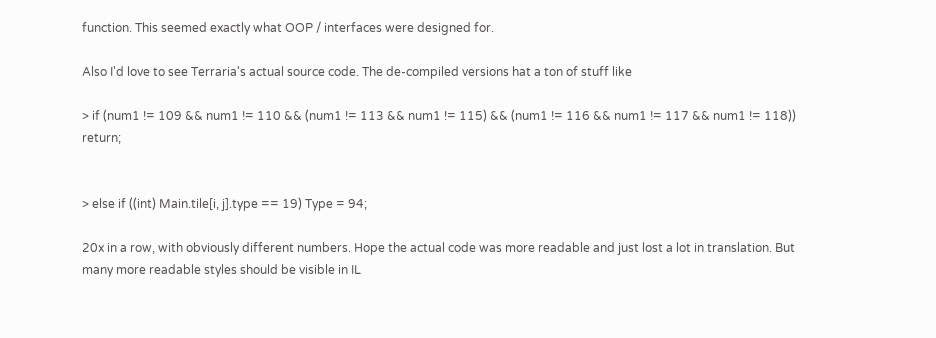function. This seemed exactly what OOP / interfaces were designed for.

Also I'd love to see Terraria's actual source code. The de-compiled versions hat a ton of stuff like

> if (num1 != 109 && num1 != 110 && (num1 != 113 && num1 != 115) && (num1 != 116 && num1 != 117 && num1 != 118)) return;


> else if ((int) Main.tile[i, j].type == 19) Type = 94;

20x in a row, with obviously different numbers. Hope the actual code was more readable and just lost a lot in translation. But many more readable styles should be visible in IL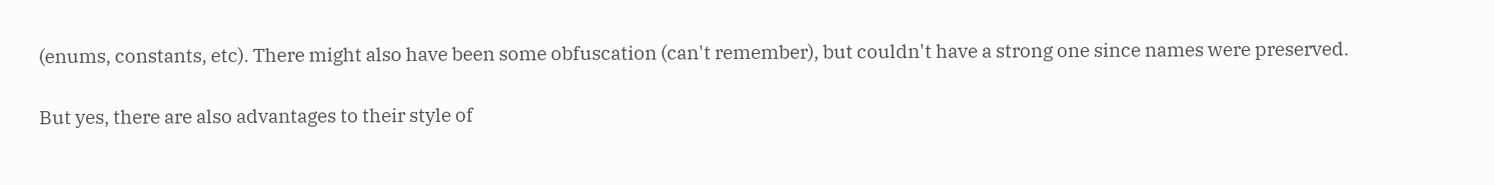(enums, constants, etc). There might also have been some obfuscation (can't remember), but couldn't have a strong one since names were preserved.

But yes, there are also advantages to their style of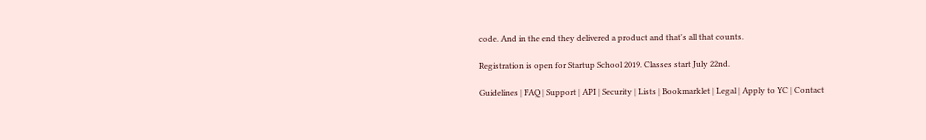code. And in the end they delivered a product and that's all that counts.

Registration is open for Startup School 2019. Classes start July 22nd.

Guidelines | FAQ | Support | API | Security | Lists | Bookmarklet | Legal | Apply to YC | Contact